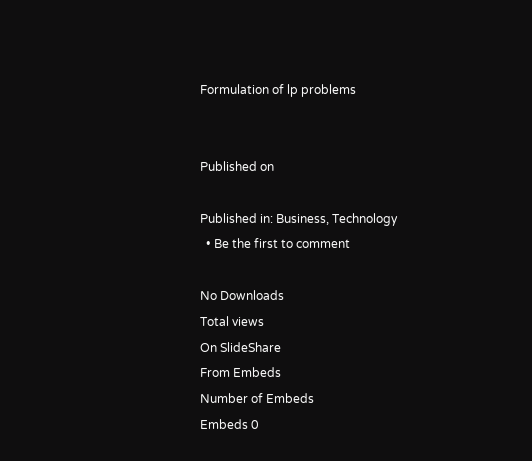Formulation of lp problems


Published on

Published in: Business, Technology
  • Be the first to comment

No Downloads
Total views
On SlideShare
From Embeds
Number of Embeds
Embeds 0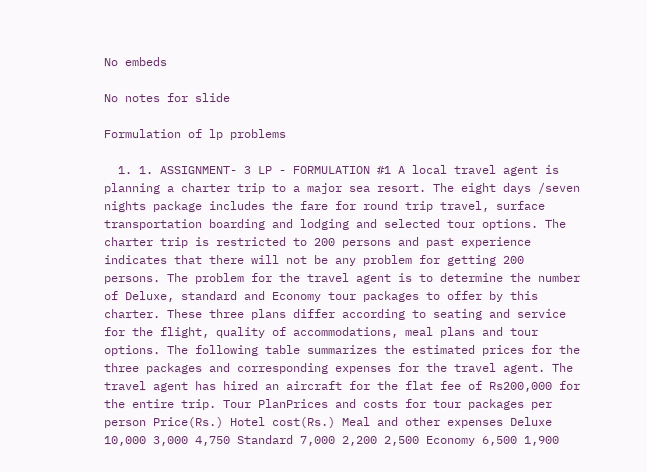No embeds

No notes for slide

Formulation of lp problems

  1. 1. ASSIGNMENT- 3 LP - FORMULATION #1 A local travel agent is planning a charter trip to a major sea resort. The eight days /seven nights package includes the fare for round trip travel, surface transportation boarding and lodging and selected tour options. The charter trip is restricted to 200 persons and past experience indicates that there will not be any problem for getting 200 persons. The problem for the travel agent is to determine the number of Deluxe, standard and Economy tour packages to offer by this charter. These three plans differ according to seating and service for the flight, quality of accommodations, meal plans and tour options. The following table summarizes the estimated prices for the three packages and corresponding expenses for the travel agent. The travel agent has hired an aircraft for the flat fee of Rs200,000 for the entire trip. Tour PlanPrices and costs for tour packages per person Price(Rs.) Hotel cost(Rs.) Meal and other expenses Deluxe 10,000 3,000 4,750 Standard 7,000 2,200 2,500 Economy 6,500 1,900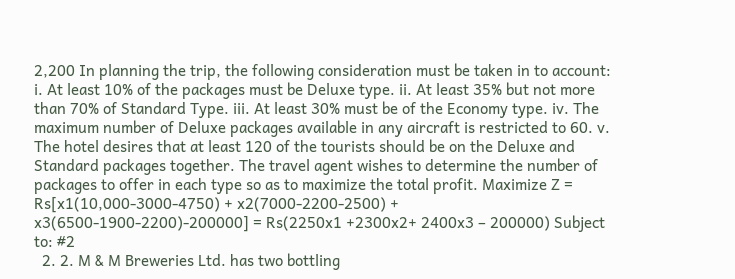2,200 In planning the trip, the following consideration must be taken in to account: i. At least 10% of the packages must be Deluxe type. ii. At least 35% but not more than 70% of Standard Type. iii. At least 30% must be of the Economy type. iv. The maximum number of Deluxe packages available in any aircraft is restricted to 60. v. The hotel desires that at least 120 of the tourists should be on the Deluxe and Standard packages together. The travel agent wishes to determine the number of packages to offer in each type so as to maximize the total profit. Maximize Z = Rs[x1(10,000-3000-4750) + x2(7000-2200-2500) + x3(6500-1900-2200)-200000] = Rs(2250x1 +2300x2+ 2400x3 – 200000) Subject to: #2
  2. 2. M & M Breweries Ltd. has two bottling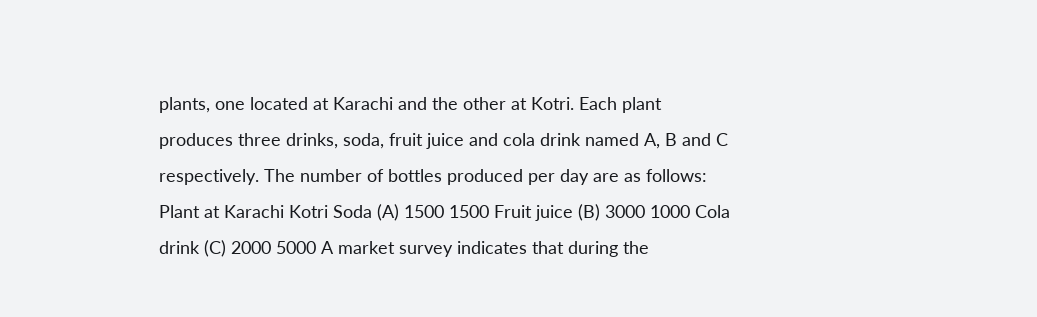plants, one located at Karachi and the other at Kotri. Each plant produces three drinks, soda, fruit juice and cola drink named A, B and C respectively. The number of bottles produced per day are as follows: Plant at Karachi Kotri Soda (A) 1500 1500 Fruit juice (B) 3000 1000 Cola drink (C) 2000 5000 A market survey indicates that during the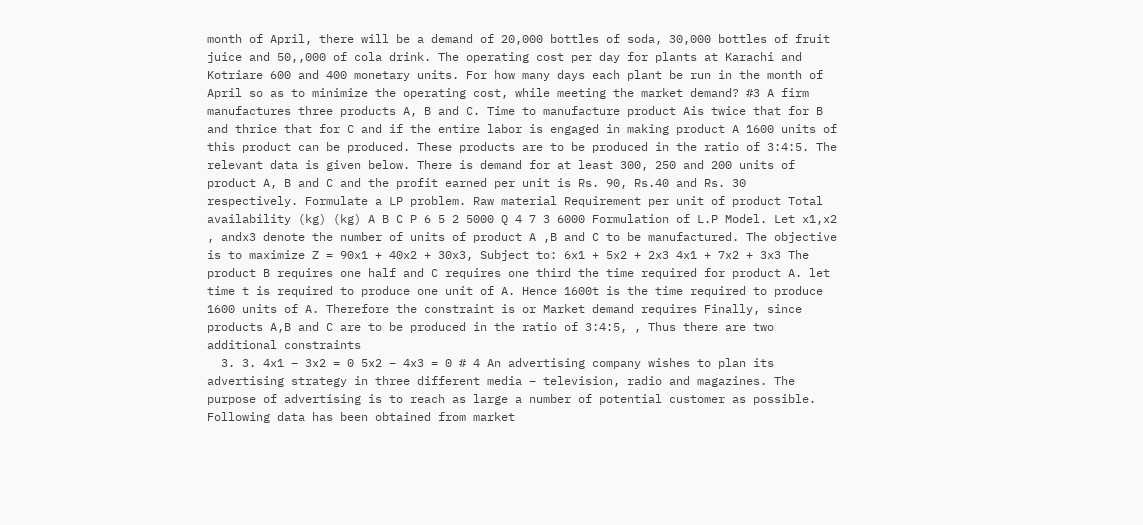month of April, there will be a demand of 20,000 bottles of soda, 30,000 bottles of fruit juice and 50,,000 of cola drink. The operating cost per day for plants at Karachi and Kotriare 600 and 400 monetary units. For how many days each plant be run in the month of April so as to minimize the operating cost, while meeting the market demand? #3 A firm manufactures three products A, B and C. Time to manufacture product Ais twice that for B and thrice that for C and if the entire labor is engaged in making product A 1600 units of this product can be produced. These products are to be produced in the ratio of 3:4:5. The relevant data is given below. There is demand for at least 300, 250 and 200 units of product A, B and C and the profit earned per unit is Rs. 90, Rs.40 and Rs. 30 respectively. Formulate a LP problem. Raw material Requirement per unit of product Total availability (kg) (kg) A B C P 6 5 2 5000 Q 4 7 3 6000 Formulation of L.P Model. Let x1,x2 , andx3 denote the number of units of product A ,B and C to be manufactured. The objective is to maximize Z = 90x1 + 40x2 + 30x3, Subject to: 6x1 + 5x2 + 2x3 4x1 + 7x2 + 3x3 The product B requires one half and C requires one third the time required for product A. let time t is required to produce one unit of A. Hence 1600t is the time required to produce 1600 units of A. Therefore the constraint is or Market demand requires Finally, since products A,B and C are to be produced in the ratio of 3:4:5, , Thus there are two additional constraints
  3. 3. 4x1 – 3x2 = 0 5x2 – 4x3 = 0 # 4 An advertising company wishes to plan its advertising strategy in three different media – television, radio and magazines. The purpose of advertising is to reach as large a number of potential customer as possible. Following data has been obtained from market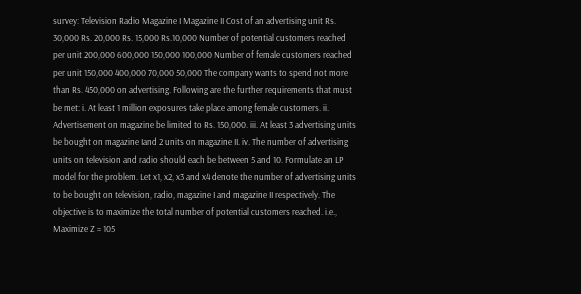survey: Television Radio Magazine I Magazine II Cost of an advertising unit Rs. 30,000 Rs. 20,000 Rs. 15,000 Rs.10,000 Number of potential customers reached per unit 200,000 600,000 150,000 100,000 Number of female customers reached per unit 150,000 400,000 70,000 50,000 The company wants to spend not more than Rs. 450,000 on advertising. Following are the further requirements that must be met: i. At least 1 million exposures take place among female customers. ii. Advertisement on magazine be limited to Rs. 150,000. iii. At least 3 advertising units be bought on magazine Iand 2 units on magazine II. iv. The number of advertising units on television and radio should each be between 5 and 10. Formulate an LP model for the problem. Let x1, x2, x3 and x4 denote the number of advertising units to be bought on television, radio, magazine I and magazine II respectively. The objective is to maximize the total number of potential customers reached. i.e., Maximize Z = 105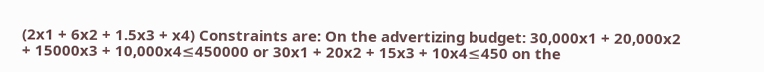(2x1 + 6x2 + 1.5x3 + x4) Constraints are: On the advertizing budget: 30,000x1 + 20,000x2 + 15000x3 + 10,000x4≤450000 or 30x1 + 20x2 + 15x3 + 10x4≤450 on the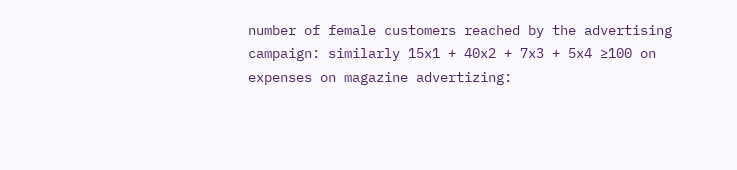number of female customers reached by the advertising campaign: similarly 15x1 + 40x2 + 7x3 + 5x4 ≥100 on expenses on magazine advertizing: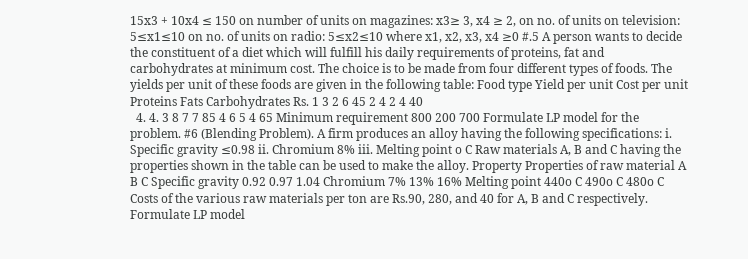15x3 + 10x4 ≤ 150 on number of units on magazines: x3≥ 3, x4 ≥ 2, on no. of units on television: 5≤x1≤10 on no. of units on radio: 5≤x2≤10 where x1, x2, x3, x4 ≥0 #.5 A person wants to decide the constituent of a diet which will fulfill his daily requirements of proteins, fat and carbohydrates at minimum cost. The choice is to be made from four different types of foods. The yields per unit of these foods are given in the following table: Food type Yield per unit Cost per unit Proteins Fats Carbohydrates Rs. 1 3 2 6 45 2 4 2 4 40
  4. 4. 3 8 7 7 85 4 6 5 4 65 Minimum requirement 800 200 700 Formulate LP model for the problem. #6 (Blending Problem). A firm produces an alloy having the following specifications: i. Specific gravity ≤0.98 ii. Chromium 8% iii. Melting point o C Raw materials A, B and C having the properties shown in the table can be used to make the alloy. Property Properties of raw material A B C Specific gravity 0.92 0.97 1.04 Chromium 7% 13% 16% Melting point 440o C 490o C 480o C Costs of the various raw materials per ton are Rs.90, 280, and 40 for A, B and C respectively. Formulate LP model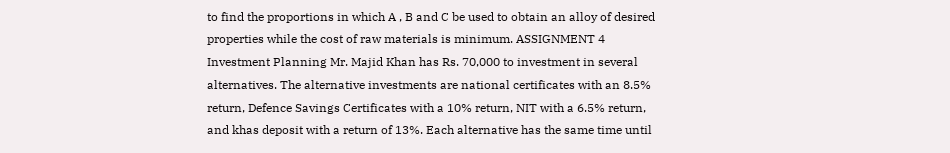to find the proportions in which A , B and C be used to obtain an alloy of desired properties while the cost of raw materials is minimum. ASSIGNMENT 4 Investment Planning Mr. Majid Khan has Rs. 70,000 to investment in several alternatives. The alternative investments are national certificates with an 8.5% return, Defence Savings Certificates with a 10% return, NIT with a 6.5% return, and khas deposit with a return of 13%. Each alternative has the same time until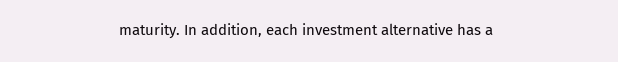maturity. In addition, each investment alternative has a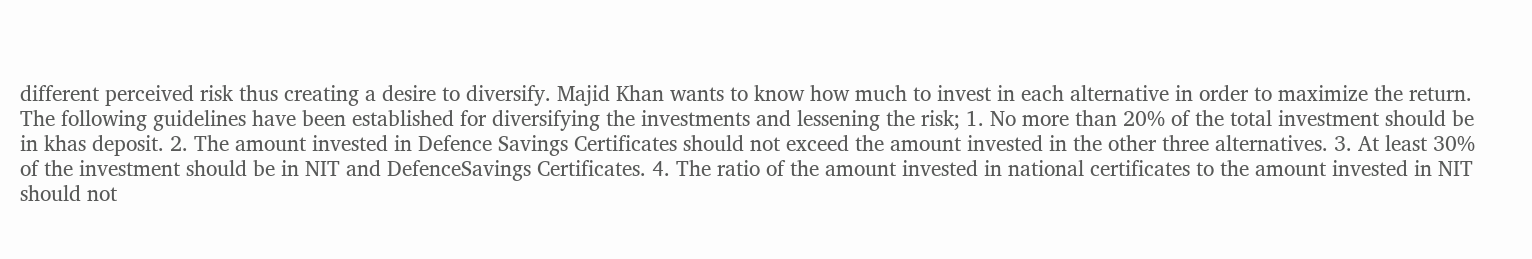different perceived risk thus creating a desire to diversify. Majid Khan wants to know how much to invest in each alternative in order to maximize the return. The following guidelines have been established for diversifying the investments and lessening the risk; 1. No more than 20% of the total investment should be in khas deposit. 2. The amount invested in Defence Savings Certificates should not exceed the amount invested in the other three alternatives. 3. At least 30% of the investment should be in NIT and DefenceSavings Certificates. 4. The ratio of the amount invested in national certificates to the amount invested in NIT should not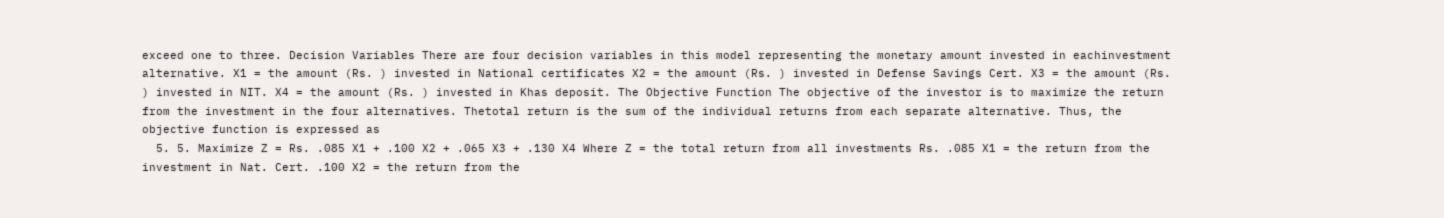exceed one to three. Decision Variables There are four decision variables in this model representing the monetary amount invested in eachinvestment alternative. X1 = the amount (Rs. ) invested in National certificates X2 = the amount (Rs. ) invested in Defense Savings Cert. X3 = the amount (Rs. ) invested in NIT. X4 = the amount (Rs. ) invested in Khas deposit. The Objective Function The objective of the investor is to maximize the return from the investment in the four alternatives. Thetotal return is the sum of the individual returns from each separate alternative. Thus, the objective function is expressed as
  5. 5. Maximize Z = Rs. .085 X1 + .100 X2 + .065 X3 + .130 X4 Where Z = the total return from all investments Rs. .085 X1 = the return from the investment in Nat. Cert. .100 X2 = the return from the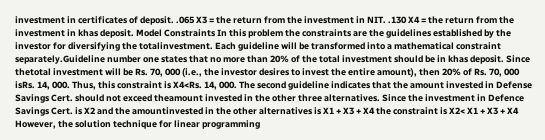investment in certificates of deposit. .065 X3 = the return from the investment in NIT. .130 X4 = the return from the investment in khas deposit. Model Constraints In this problem the constraints are the guidelines established by the investor for diversifying the totalinvestment. Each guideline will be transformed into a mathematical constraint separately.Guideline number one states that no more than 20% of the total investment should be in khas deposit. Since thetotal investment will be Rs. 70, 000 (i.e., the investor desires to invest the entire amount), then 20% of Rs. 70, 000 isRs. 14, 000. Thus, this constraint is X4<Rs. 14, 000. The second guideline indicates that the amount invested in Defense Savings Cert. should not exceed theamount invested in the other three alternatives. Since the investment in Defence Savings Cert. is X2 and the amountinvested in the other alternatives is X1 + X3 + X4 the constraint is X2< X1 + X3 + X4 However, the solution technique for linear programming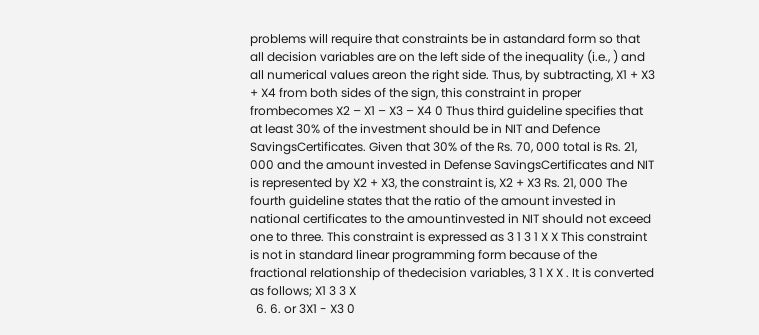problems will require that constraints be in astandard form so that all decision variables are on the left side of the inequality (i.e., ) and all numerical values areon the right side. Thus, by subtracting, X1 + X3 + X4 from both sides of the sign, this constraint in proper frombecomes X2 – X1 – X3 – X4 0 Thus third guideline specifies that at least 30% of the investment should be in NIT and Defence SavingsCertificates. Given that 30% of the Rs. 70, 000 total is Rs. 21, 000 and the amount invested in Defense SavingsCertificates and NIT is represented by X2 + X3, the constraint is, X2 + X3 Rs. 21, 000 The fourth guideline states that the ratio of the amount invested in national certificates to the amountinvested in NIT should not exceed one to three. This constraint is expressed as 3 1 3 1 X X This constraint is not in standard linear programming form because of the fractional relationship of thedecision variables, 3 1 X X . It is converted as follows; X1 3 3 X
  6. 6. or 3X1 - X3 0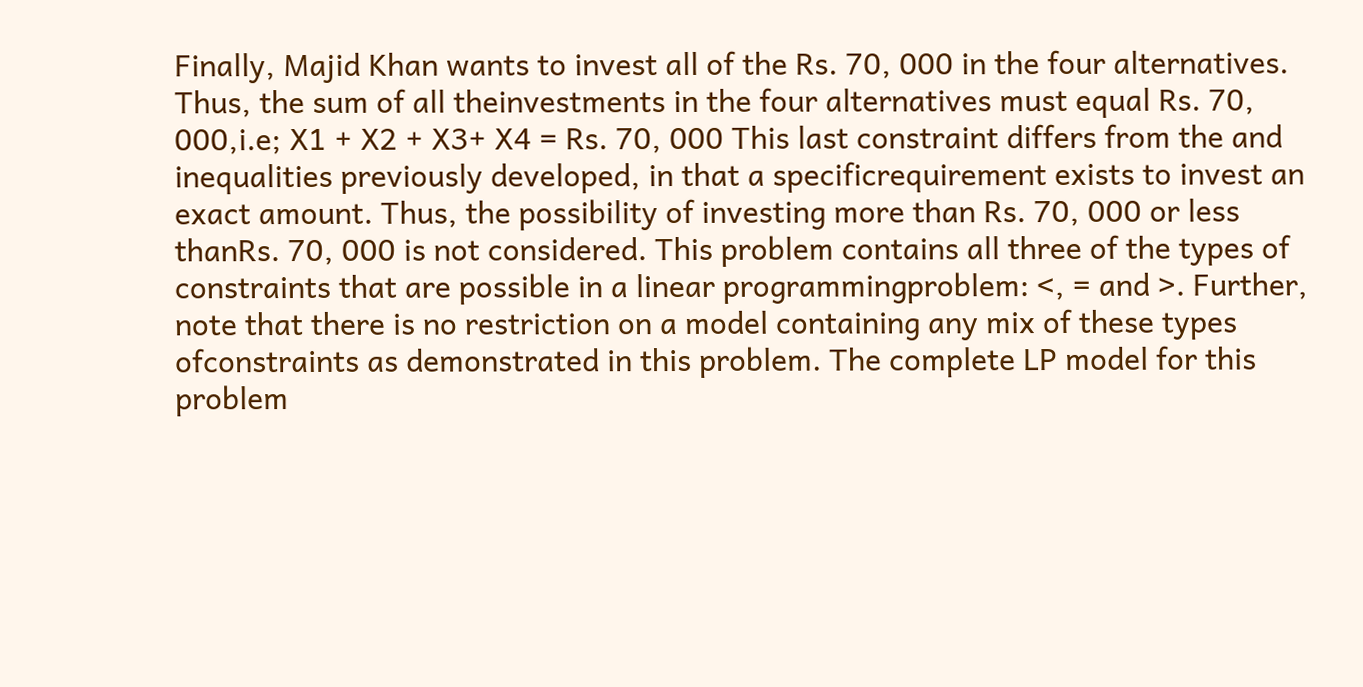Finally, Majid Khan wants to invest all of the Rs. 70, 000 in the four alternatives. Thus, the sum of all theinvestments in the four alternatives must equal Rs. 70, 000,i.e; X1 + X2 + X3+ X4 = Rs. 70, 000 This last constraint differs from the and inequalities previously developed, in that a specificrequirement exists to invest an exact amount. Thus, the possibility of investing more than Rs. 70, 000 or less thanRs. 70, 000 is not considered. This problem contains all three of the types of constraints that are possible in a linear programmingproblem: <, = and >. Further, note that there is no restriction on a model containing any mix of these types ofconstraints as demonstrated in this problem. The complete LP model for this problem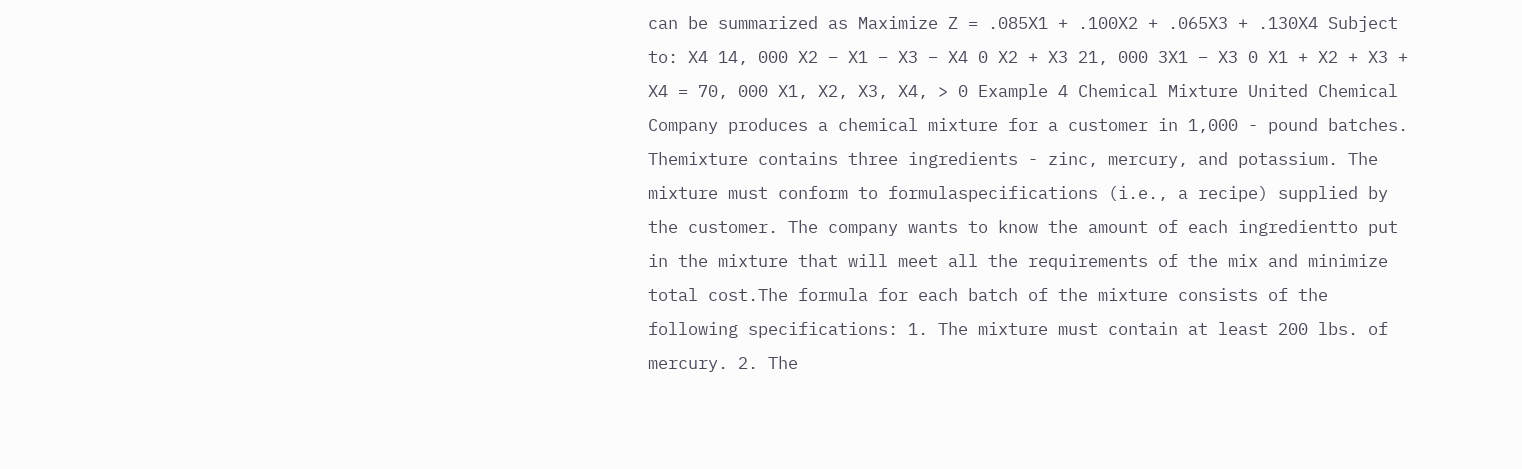can be summarized as Maximize Z = .085X1 + .100X2 + .065X3 + .130X4 Subject to: X4 14, 000 X2 – X1 – X3 – X4 0 X2 + X3 21, 000 3X1 – X3 0 X1 + X2 + X3 + X4 = 70, 000 X1, X2, X3, X4, > 0 Example 4 Chemical Mixture United Chemical Company produces a chemical mixture for a customer in 1,000 - pound batches. Themixture contains three ingredients - zinc, mercury, and potassium. The mixture must conform to formulaspecifications (i.e., a recipe) supplied by the customer. The company wants to know the amount of each ingredientto put in the mixture that will meet all the requirements of the mix and minimize total cost.The formula for each batch of the mixture consists of the following specifications: 1. The mixture must contain at least 200 lbs. of mercury. 2. The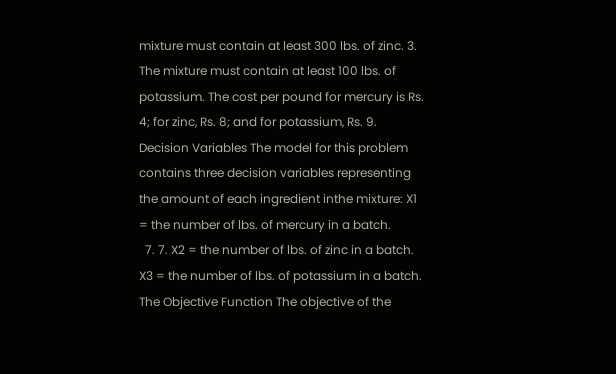mixture must contain at least 300 lbs. of zinc. 3. The mixture must contain at least 100 lbs. of potassium. The cost per pound for mercury is Rs. 4; for zinc, Rs. 8; and for potassium, Rs. 9. Decision Variables The model for this problem contains three decision variables representing the amount of each ingredient inthe mixture: X1 = the number of lbs. of mercury in a batch.
  7. 7. X2 = the number of lbs. of zinc in a batch. X3 = the number of lbs. of potassium in a batch. The Objective Function The objective of the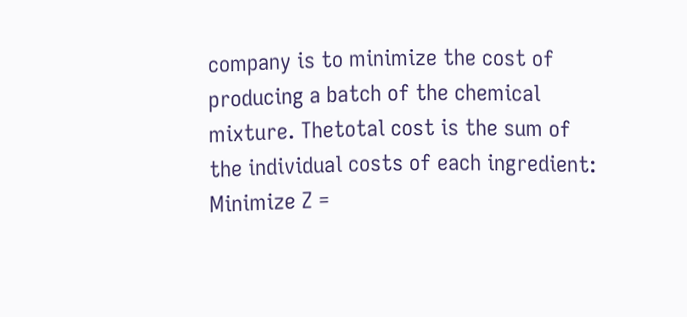company is to minimize the cost of producing a batch of the chemical mixture. Thetotal cost is the sum of the individual costs of each ingredient: Minimize Z =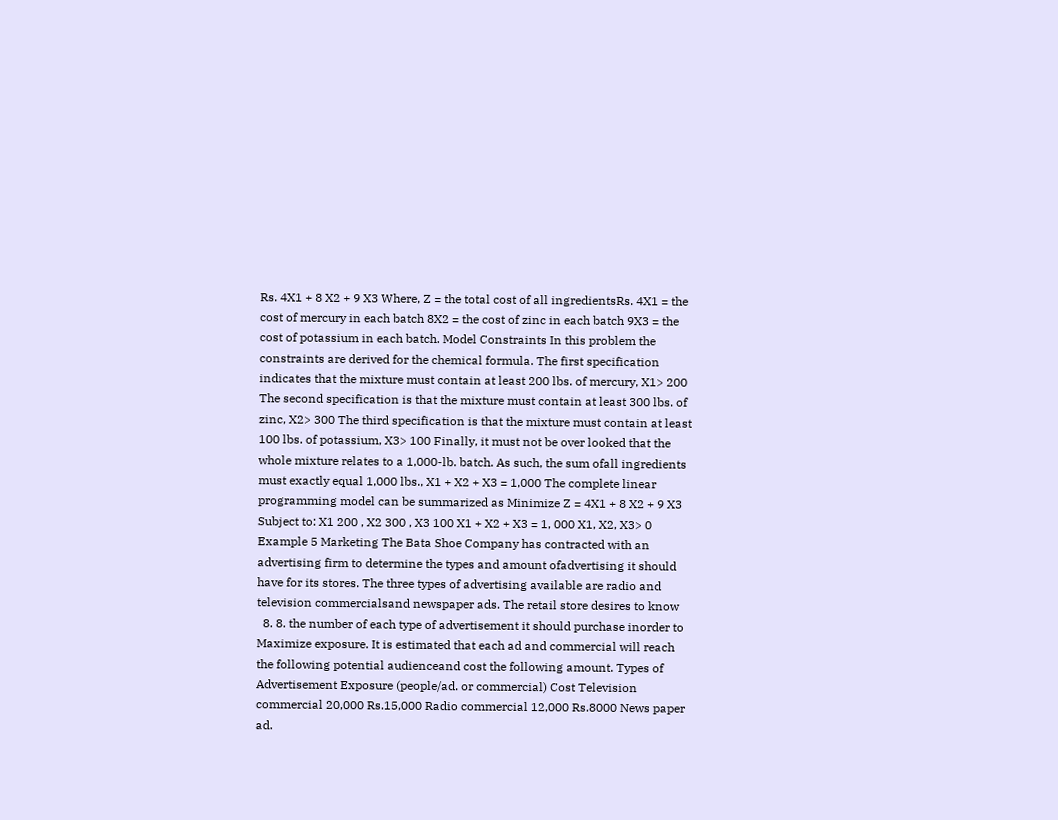Rs. 4X1 + 8 X2 + 9 X3 Where, Z = the total cost of all ingredientsRs. 4X1 = the cost of mercury in each batch 8X2 = the cost of zinc in each batch 9X3 = the cost of potassium in each batch. Model Constraints In this problem the constraints are derived for the chemical formula. The first specification indicates that the mixture must contain at least 200 lbs. of mercury, X1> 200 The second specification is that the mixture must contain at least 300 lbs. of zinc, X2> 300 The third specification is that the mixture must contain at least 100 lbs. of potassium, X3> 100 Finally, it must not be over looked that the whole mixture relates to a 1,000-lb. batch. As such, the sum ofall ingredients must exactly equal 1,000 lbs., X1 + X2 + X3 = 1,000 The complete linear programming model can be summarized as Minimize Z = 4X1 + 8 X2 + 9 X3 Subject to: X1 200 , X2 300 , X3 100 X1 + X2 + X3 = 1, 000 X1, X2, X3> 0 Example 5 Marketing The Bata Shoe Company has contracted with an advertising firm to determine the types and amount ofadvertising it should have for its stores. The three types of advertising available are radio and television commercialsand newspaper ads. The retail store desires to know
  8. 8. the number of each type of advertisement it should purchase inorder to Maximize exposure. It is estimated that each ad and commercial will reach the following potential audienceand cost the following amount. Types of Advertisement Exposure (people/ad. or commercial) Cost Television commercial 20,000 Rs.15,000 Radio commercial 12,000 Rs.8000 News paper ad.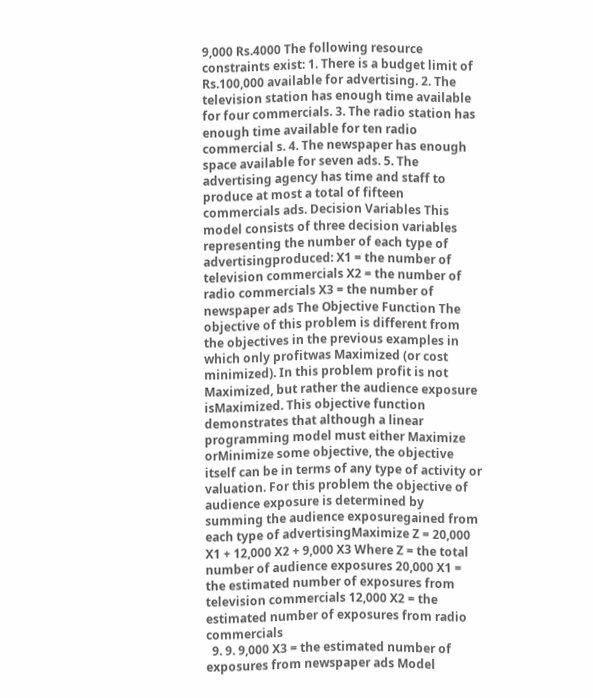9,000 Rs.4000 The following resource constraints exist: 1. There is a budget limit of Rs.100,000 available for advertising. 2. The television station has enough time available for four commercials. 3. The radio station has enough time available for ten radio commercial s. 4. The newspaper has enough space available for seven ads. 5. The advertising agency has time and staff to produce at most a total of fifteen commercials ads. Decision Variables This model consists of three decision variables representing the number of each type of advertisingproduced: X1 = the number of television commercials X2 = the number of radio commercials X3 = the number of newspaper ads The Objective Function The objective of this problem is different from the objectives in the previous examples in which only profitwas Maximized (or cost minimized). In this problem profit is not Maximized, but rather the audience exposure isMaximized. This objective function demonstrates that although a linear programming model must either Maximize orMinimize some objective, the objective itself can be in terms of any type of activity or valuation. For this problem the objective of audience exposure is determined by summing the audience exposuregained from each type of advertisingMaximize Z = 20,000 X1 + 12,000 X2 + 9,000 X3 Where Z = the total number of audience exposures 20,000 X1 = the estimated number of exposures from television commercials 12,000 X2 = the estimated number of exposures from radio commercials
  9. 9. 9,000 X3 = the estimated number of exposures from newspaper ads Model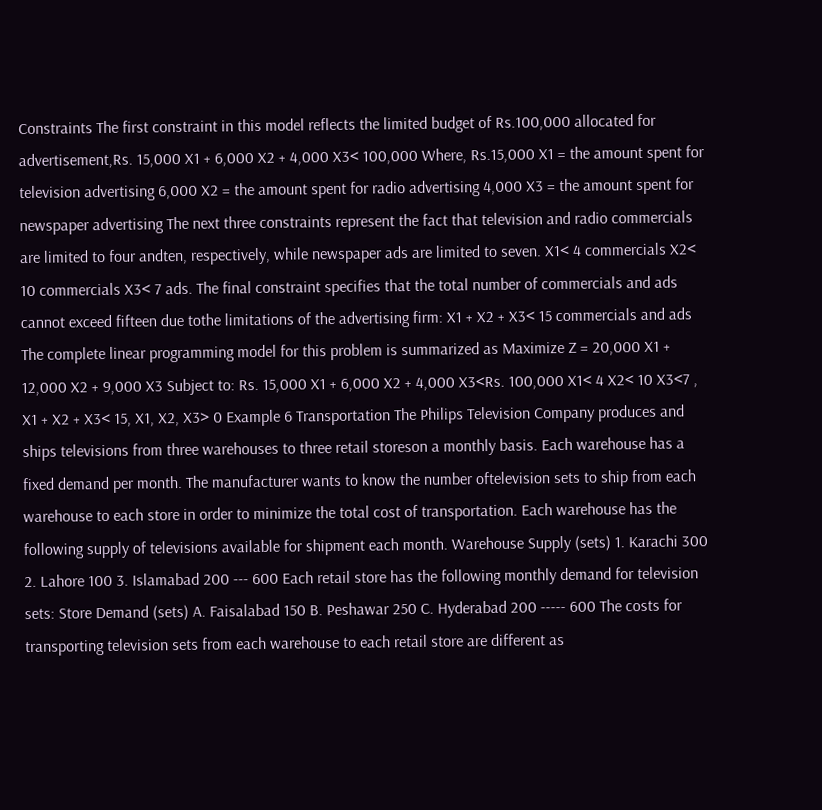Constraints The first constraint in this model reflects the limited budget of Rs.100,000 allocated for advertisement,Rs. 15,000 X1 + 6,000 X2 + 4,000 X3< 100,000 Where, Rs.15,000 X1 = the amount spent for television advertising 6,000 X2 = the amount spent for radio advertising 4,000 X3 = the amount spent for newspaper advertising The next three constraints represent the fact that television and radio commercials are limited to four andten, respectively, while newspaper ads are limited to seven. X1< 4 commercials X2< 10 commercials X3< 7 ads. The final constraint specifies that the total number of commercials and ads cannot exceed fifteen due tothe limitations of the advertising firm: X1 + X2 + X3< 15 commercials and ads The complete linear programming model for this problem is summarized as Maximize Z = 20,000 X1 + 12,000 X2 + 9,000 X3 Subject to: Rs. 15,000 X1 + 6,000 X2 + 4,000 X3<Rs. 100,000 X1< 4 X2< 10 X3<7 , X1 + X2 + X3< 15, X1, X2, X3> 0 Example 6 Transportation The Philips Television Company produces and ships televisions from three warehouses to three retail storeson a monthly basis. Each warehouse has a fixed demand per month. The manufacturer wants to know the number oftelevision sets to ship from each warehouse to each store in order to minimize the total cost of transportation. Each warehouse has the following supply of televisions available for shipment each month. Warehouse Supply (sets) 1. Karachi 300 2. Lahore 100 3. Islamabad 200 --- 600 Each retail store has the following monthly demand for television sets: Store Demand (sets) A. Faisalabad 150 B. Peshawar 250 C. Hyderabad 200 ----- 600 The costs for transporting television sets from each warehouse to each retail store are different as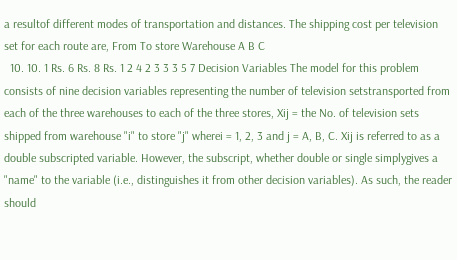a resultof different modes of transportation and distances. The shipping cost per television set for each route are, From To store Warehouse A B C
  10. 10. 1 Rs. 6 Rs. 8 Rs. 1 2 4 2 3 3 3 5 7 Decision Variables The model for this problem consists of nine decision variables representing the number of television setstransported from each of the three warehouses to each of the three stores, Xij = the No. of television sets shipped from warehouse "i" to store "j" wherei = 1, 2, 3 and j = A, B, C. Xij is referred to as a double subscripted variable. However, the subscript, whether double or single simplygives a "name" to the variable (i.e., distinguishes it from other decision variables). As such, the reader should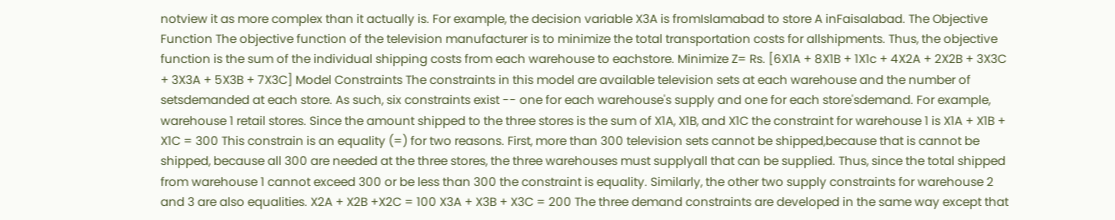notview it as more complex than it actually is. For example, the decision variable X3A is fromIslamabad to store A inFaisalabad. The Objective Function The objective function of the television manufacturer is to minimize the total transportation costs for allshipments. Thus, the objective function is the sum of the individual shipping costs from each warehouse to eachstore. Minimize Z= Rs. [6X1A + 8X1B + 1X1c + 4X2A + 2X2B + 3X3C + 3X3A + 5X3B + 7X3C] Model Constraints The constraints in this model are available television sets at each warehouse and the number of setsdemanded at each store. As such, six constraints exist -- one for each warehouse's supply and one for each store'sdemand. For example, warehouse 1 retail stores. Since the amount shipped to the three stores is the sum of X1A, X1B, and X1C the constraint for warehouse 1 is X1A + X1B + X1C = 300 This constrain is an equality (=) for two reasons. First, more than 300 television sets cannot be shipped,because that is cannot be shipped, because all 300 are needed at the three stores, the three warehouses must supplyall that can be supplied. Thus, since the total shipped from warehouse 1 cannot exceed 300 or be less than 300 the constraint is equality. Similarly, the other two supply constraints for warehouse 2 and 3 are also equalities. X2A + X2B +X2C = 100 X3A + X3B + X3C = 200 The three demand constraints are developed in the same way except that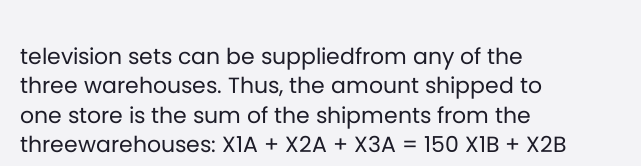television sets can be suppliedfrom any of the three warehouses. Thus, the amount shipped to one store is the sum of the shipments from the threewarehouses: X1A + X2A + X3A = 150 X1B + X2B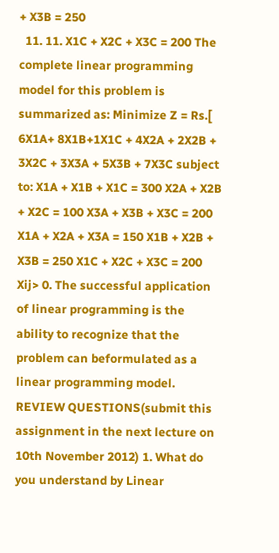+ X3B = 250
  11. 11. X1C + X2C + X3C = 200 The complete linear programming model for this problem is summarized as: Minimize Z = Rs.[ 6X1A+ 8X1B+1X1C + 4X2A + 2X2B + 3X2C + 3X3A + 5X3B + 7X3C subject to: X1A + X1B + X1C = 300 X2A + X2B + X2C = 100 X3A + X3B + X3C = 200 X1A + X2A + X3A = 150 X1B + X2B + X3B = 250 X1C + X2C + X3C = 200 Xij> 0. The successful application of linear programming is the ability to recognize that the problem can beformulated as a linear programming model. REVIEW QUESTIONS(submit this assignment in the next lecture on 10th November 2012) 1. What do you understand by Linear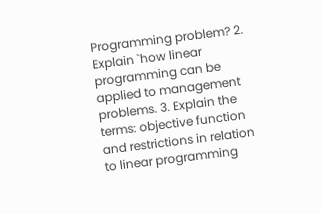Programming problem? 2. Explain `how linear programming can be applied to management problems. 3. Explain the terms: objective function and restrictions in relation to linear programming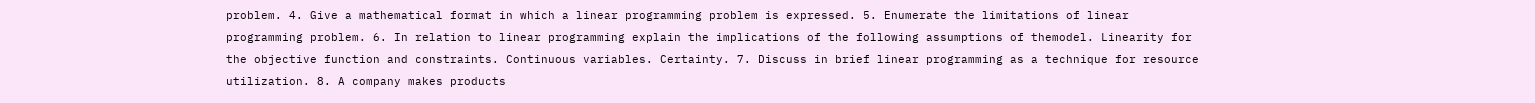problem. 4. Give a mathematical format in which a linear programming problem is expressed. 5. Enumerate the limitations of linear programming problem. 6. In relation to linear programming explain the implications of the following assumptions of themodel. Linearity for the objective function and constraints. Continuous variables. Certainty. 7. Discuss in brief linear programming as a technique for resource utilization. 8. A company makes products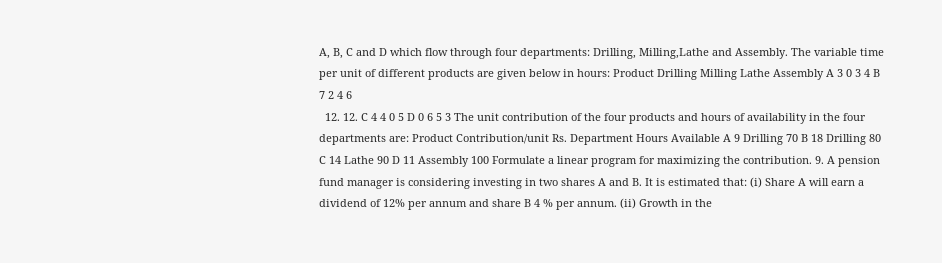A, B, C and D which flow through four departments: Drilling, Milling,Lathe and Assembly. The variable time per unit of different products are given below in hours: Product Drilling Milling Lathe Assembly A 3 0 3 4 B 7 2 4 6
  12. 12. C 4 4 0 5 D 0 6 5 3 The unit contribution of the four products and hours of availability in the four departments are: Product Contribution/unit Rs. Department Hours Available A 9 Drilling 70 B 18 Drilling 80 C 14 Lathe 90 D 11 Assembly 100 Formulate a linear program for maximizing the contribution. 9. A pension fund manager is considering investing in two shares A and B. It is estimated that: (i) Share A will earn a dividend of 12% per annum and share B 4 % per annum. (ii) Growth in the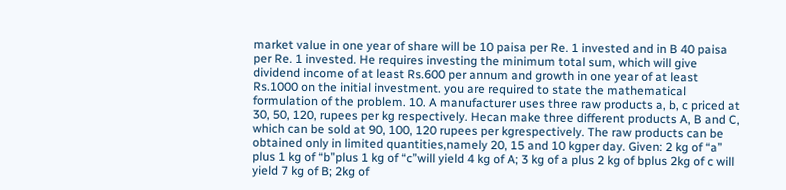market value in one year of share will be 10 paisa per Re. 1 invested and in B 40 paisa per Re. 1 invested. He requires investing the minimum total sum, which will give dividend income of at least Rs.600 per annum and growth in one year of at least Rs.1000 on the initial investment. you are required to state the mathematical formulation of the problem. 10. A manufacturer uses three raw products a, b, c priced at 30, 50, 120, rupees per kg respectively. Hecan make three different products A, B and C, which can be sold at 90, 100, 120 rupees per kgrespectively. The raw products can be obtained only in limited quantities,namely 20, 15 and 10 kgper day. Given: 2 kg of “a” plus 1 kg of “b”plus 1 kg of “c”will yield 4 kg of A; 3 kg of a plus 2 kg of bplus 2kg of c will yield 7 kg of B; 2kg of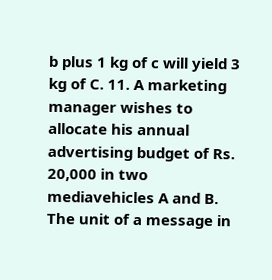b plus 1 kg of c will yield 3 kg of C. 11. A marketing manager wishes to allocate his annual advertising budget of Rs. 20,000 in two mediavehicles A and B. The unit of a message in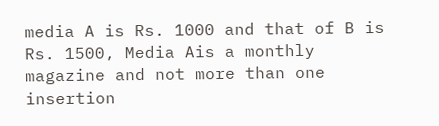media A is Rs. 1000 and that of B is Rs. 1500, Media Ais a monthly magazine and not more than one insertion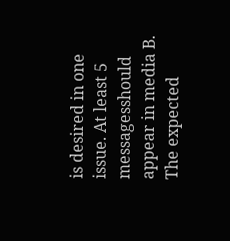is desired in one issue. At least 5 messagesshould appear in media B. The expected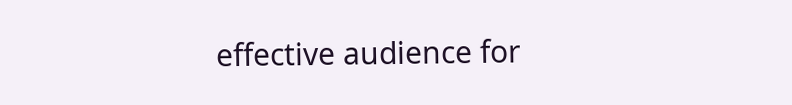effective audience for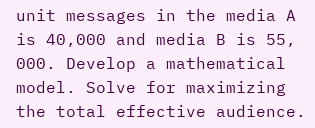unit messages in the media A is 40,000 and media B is 55, 000. Develop a mathematical model. Solve for maximizing the total effective audience.